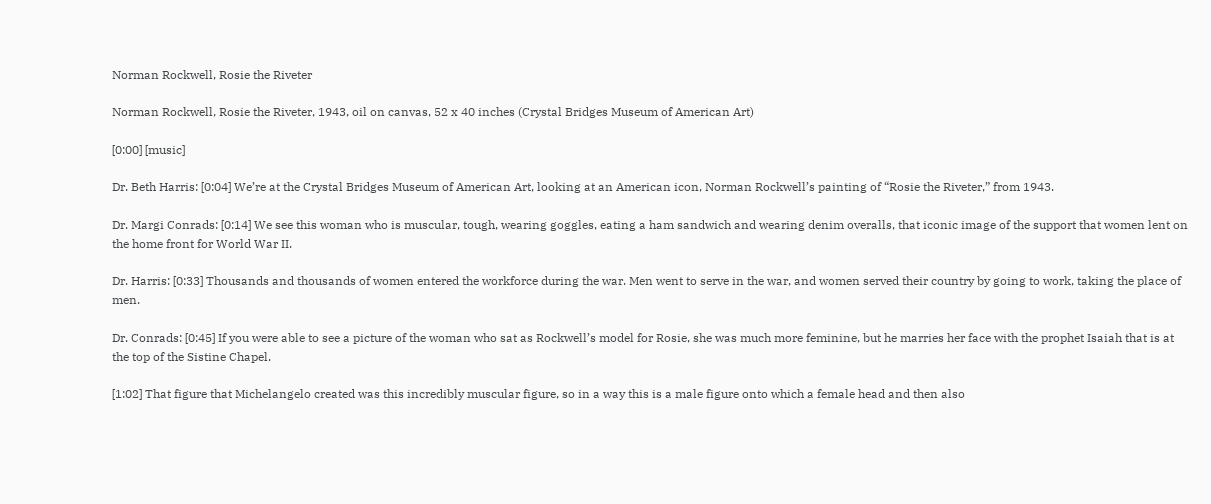Norman Rockwell, Rosie the Riveter

Norman Rockwell, Rosie the Riveter, 1943, oil on canvas, 52 x 40 inches (Crystal Bridges Museum of American Art)

[0:00] [music]

Dr. Beth Harris: [0:04] We’re at the Crystal Bridges Museum of American Art, looking at an American icon, Norman Rockwell’s painting of “Rosie the Riveter,” from 1943.

Dr. Margi Conrads: [0:14] We see this woman who is muscular, tough, wearing goggles, eating a ham sandwich and wearing denim overalls, that iconic image of the support that women lent on the home front for World War II.

Dr. Harris: [0:33] Thousands and thousands of women entered the workforce during the war. Men went to serve in the war, and women served their country by going to work, taking the place of men.

Dr. Conrads: [0:45] If you were able to see a picture of the woman who sat as Rockwell’s model for Rosie, she was much more feminine, but he marries her face with the prophet Isaiah that is at the top of the Sistine Chapel.

[1:02] That figure that Michelangelo created was this incredibly muscular figure, so in a way this is a male figure onto which a female head and then also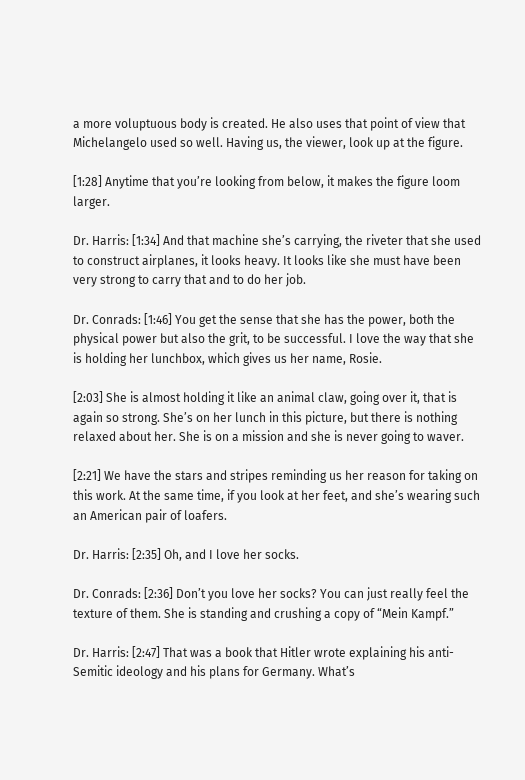a more voluptuous body is created. He also uses that point of view that Michelangelo used so well. Having us, the viewer, look up at the figure.

[1:28] Anytime that you’re looking from below, it makes the figure loom larger.

Dr. Harris: [1:34] And that machine she’s carrying, the riveter that she used to construct airplanes, it looks heavy. It looks like she must have been very strong to carry that and to do her job.

Dr. Conrads: [1:46] You get the sense that she has the power, both the physical power but also the grit, to be successful. I love the way that she is holding her lunchbox, which gives us her name, Rosie.

[2:03] She is almost holding it like an animal claw, going over it, that is again so strong. She’s on her lunch in this picture, but there is nothing relaxed about her. She is on a mission and she is never going to waver.

[2:21] We have the stars and stripes reminding us her reason for taking on this work. At the same time, if you look at her feet, and she’s wearing such an American pair of loafers.

Dr. Harris: [2:35] Oh, and I love her socks.

Dr. Conrads: [2:36] Don’t you love her socks? You can just really feel the texture of them. She is standing and crushing a copy of “Mein Kampf.”

Dr. Harris: [2:47] That was a book that Hitler wrote explaining his anti-Semitic ideology and his plans for Germany. What’s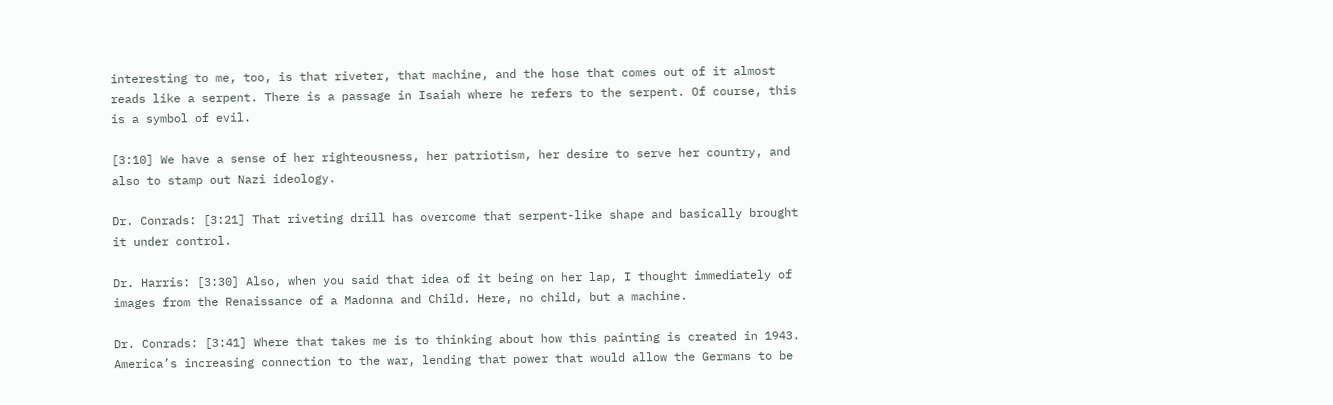interesting to me, too, is that riveter, that machine, and the hose that comes out of it almost reads like a serpent. There is a passage in Isaiah where he refers to the serpent. Of course, this is a symbol of evil.

[3:10] We have a sense of her righteousness, her patriotism, her desire to serve her country, and also to stamp out Nazi ideology.

Dr. Conrads: [3:21] That riveting drill has overcome that serpent-like shape and basically brought it under control.

Dr. Harris: [3:30] Also, when you said that idea of it being on her lap, I thought immediately of images from the Renaissance of a Madonna and Child. Here, no child, but a machine.

Dr. Conrads: [3:41] Where that takes me is to thinking about how this painting is created in 1943. America’s increasing connection to the war, lending that power that would allow the Germans to be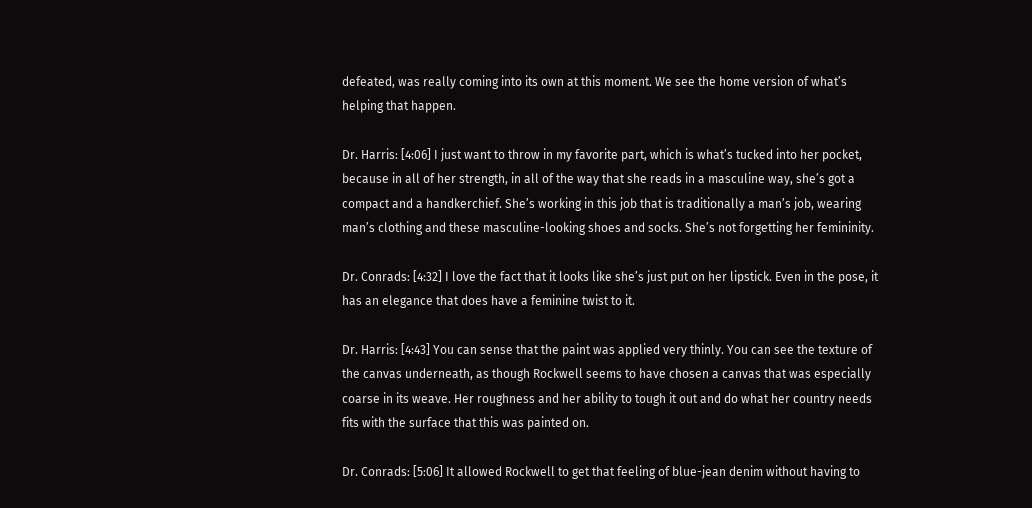defeated, was really coming into its own at this moment. We see the home version of what’s helping that happen.

Dr. Harris: [4:06] I just want to throw in my favorite part, which is what’s tucked into her pocket, because in all of her strength, in all of the way that she reads in a masculine way, she’s got a compact and a handkerchief. She’s working in this job that is traditionally a man’s job, wearing man’s clothing and these masculine-looking shoes and socks. She’s not forgetting her femininity.

Dr. Conrads: [4:32] I love the fact that it looks like she’s just put on her lipstick. Even in the pose, it has an elegance that does have a feminine twist to it.

Dr. Harris: [4:43] You can sense that the paint was applied very thinly. You can see the texture of the canvas underneath, as though Rockwell seems to have chosen a canvas that was especially coarse in its weave. Her roughness and her ability to tough it out and do what her country needs fits with the surface that this was painted on.

Dr. Conrads: [5:06] It allowed Rockwell to get that feeling of blue-jean denim without having to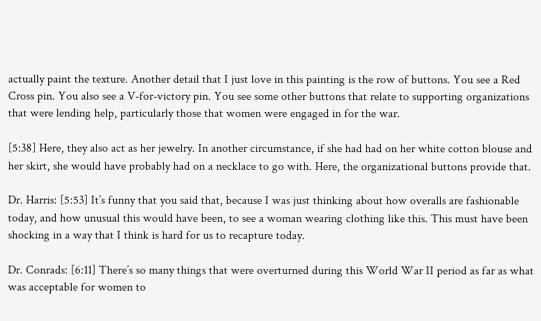actually paint the texture. Another detail that I just love in this painting is the row of buttons. You see a Red Cross pin. You also see a V-for-victory pin. You see some other buttons that relate to supporting organizations that were lending help, particularly those that women were engaged in for the war.

[5:38] Here, they also act as her jewelry. In another circumstance, if she had had on her white cotton blouse and her skirt, she would have probably had on a necklace to go with. Here, the organizational buttons provide that.

Dr. Harris: [5:53] It’s funny that you said that, because I was just thinking about how overalls are fashionable today, and how unusual this would have been, to see a woman wearing clothing like this. This must have been shocking in a way that I think is hard for us to recapture today.

Dr. Conrads: [6:11] There’s so many things that were overturned during this World War II period as far as what was acceptable for women to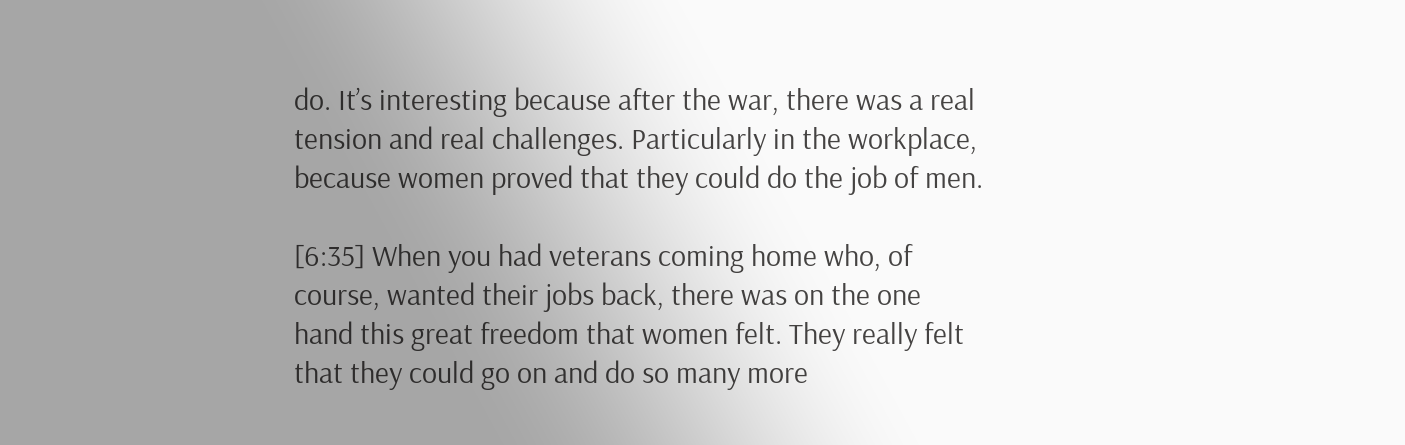do. It’s interesting because after the war, there was a real tension and real challenges. Particularly in the workplace, because women proved that they could do the job of men.

[6:35] When you had veterans coming home who, of course, wanted their jobs back, there was on the one hand this great freedom that women felt. They really felt that they could go on and do so many more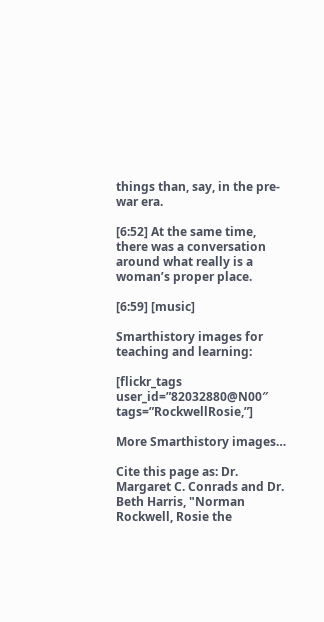things than, say, in the pre-war era.

[6:52] At the same time, there was a conversation around what really is a woman’s proper place.

[6:59] [music]

Smarthistory images for teaching and learning:

[flickr_tags user_id=”82032880@N00″ tags=”RockwellRosie,”]

More Smarthistory images…

Cite this page as: Dr. Margaret C. Conrads and Dr. Beth Harris, "Norman Rockwell, Rosie the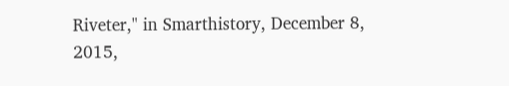Riveter," in Smarthistory, December 8, 2015,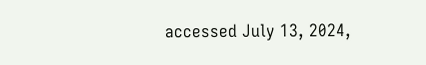accessed July 13, 2024,